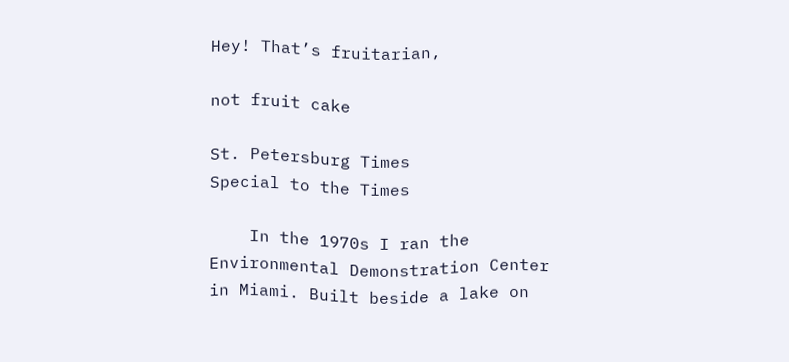Hey! That’s fruitarian,

not fruit cake

St. Petersburg Times
Special to the Times

    In the 1970s I ran the Environmental Demonstration Center in Miami. Built beside a lake on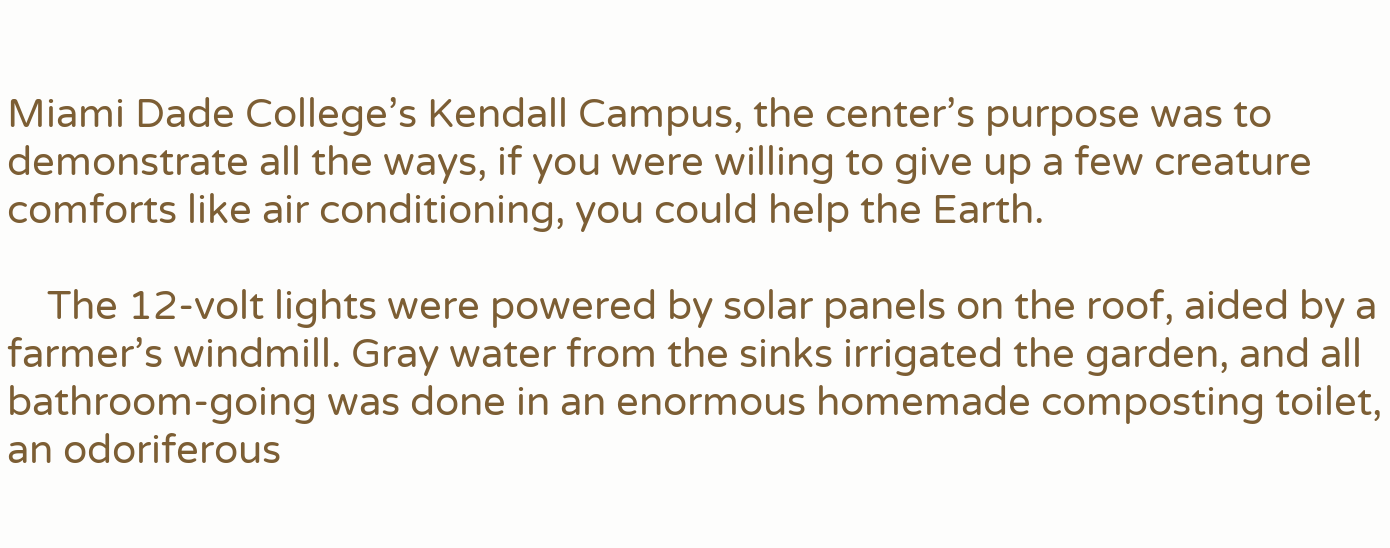Miami Dade College’s Kendall Campus, the center’s purpose was to demonstrate all the ways, if you were willing to give up a few creature comforts like air conditioning, you could help the Earth.

    The 12-volt lights were powered by solar panels on the roof, aided by a farmer’s windmill. Gray water from the sinks irrigated the garden, and all bathroom-going was done in an enormous homemade composting toilet, an odoriferous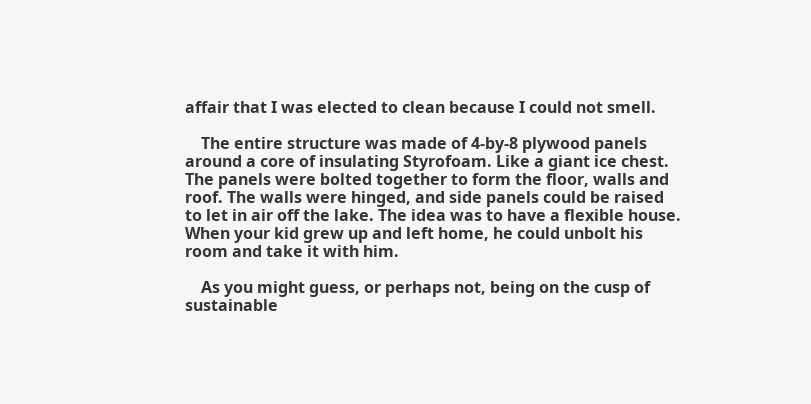affair that I was elected to clean because I could not smell.

    The entire structure was made of 4-by-8 plywood panels around a core of insulating Styrofoam. Like a giant ice chest. The panels were bolted together to form the floor, walls and roof. The walls were hinged, and side panels could be raised to let in air off the lake. The idea was to have a flexible house. When your kid grew up and left home, he could unbolt his room and take it with him.

    As you might guess, or perhaps not, being on the cusp of sustainable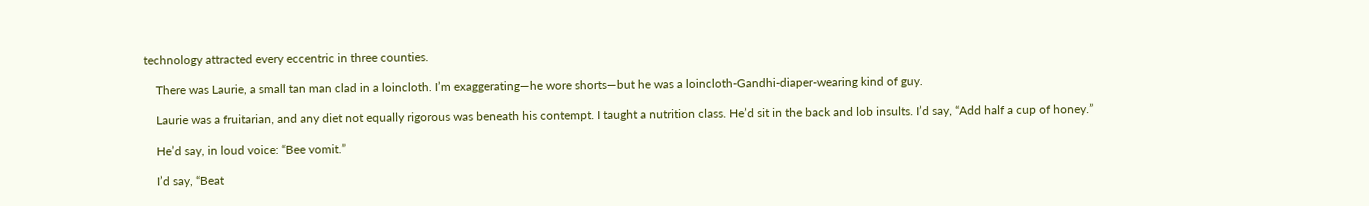technology attracted every eccentric in three counties.

    There was Laurie, a small tan man clad in a loincloth. I’m exaggerating—he wore shorts—but he was a loincloth-Gandhi-diaper-wearing kind of guy.

    Laurie was a fruitarian, and any diet not equally rigorous was beneath his contempt. I taught a nutrition class. He’d sit in the back and lob insults. I’d say, “Add half a cup of honey.”

    He’d say, in loud voice: “Bee vomit.”

    I’d say, “Beat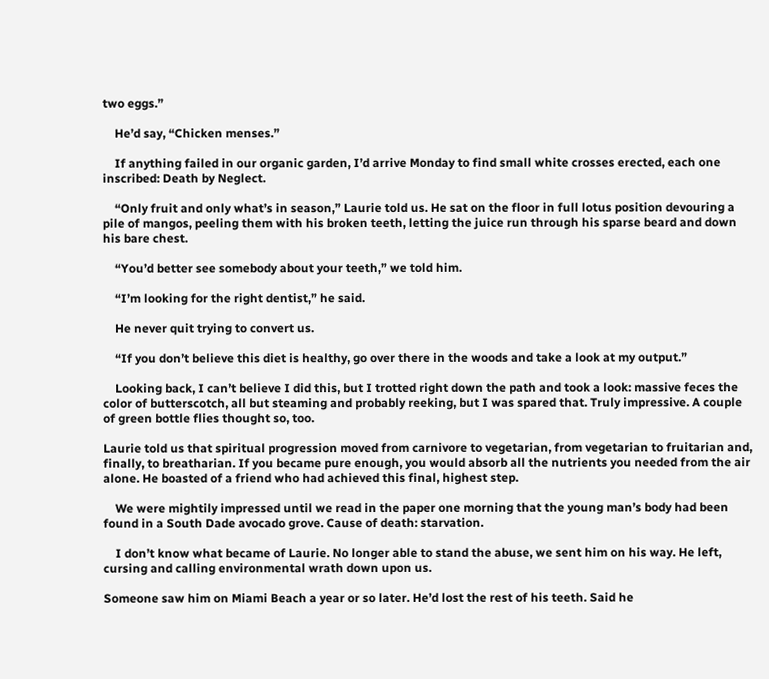two eggs.”

    He’d say, “Chicken menses.”

    If anything failed in our organic garden, I’d arrive Monday to find small white crosses erected, each one inscribed: Death by Neglect.

    “Only fruit and only what’s in season,” Laurie told us. He sat on the floor in full lotus position devouring a pile of mangos, peeling them with his broken teeth, letting the juice run through his sparse beard and down his bare chest.

    “You’d better see somebody about your teeth,” we told him.

    “I’m looking for the right dentist,” he said.

    He never quit trying to convert us.

    “If you don’t believe this diet is healthy, go over there in the woods and take a look at my output.”

    Looking back, I can’t believe I did this, but I trotted right down the path and took a look: massive feces the color of butterscotch, all but steaming and probably reeking, but I was spared that. Truly impressive. A couple of green bottle flies thought so, too.

Laurie told us that spiritual progression moved from carnivore to vegetarian, from vegetarian to fruitarian and, finally, to breatharian. If you became pure enough, you would absorb all the nutrients you needed from the air alone. He boasted of a friend who had achieved this final, highest step.

    We were mightily impressed until we read in the paper one morning that the young man’s body had been found in a South Dade avocado grove. Cause of death: starvation.

    I don’t know what became of Laurie. No longer able to stand the abuse, we sent him on his way. He left, cursing and calling environmental wrath down upon us.

Someone saw him on Miami Beach a year or so later. He’d lost the rest of his teeth. Said he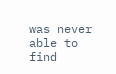was never able to find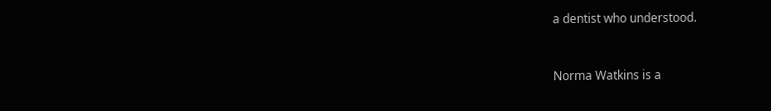a dentist who understood.


Norma Watkins is a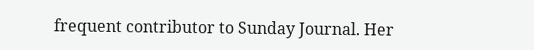frequent contributor to Sunday Journal. Her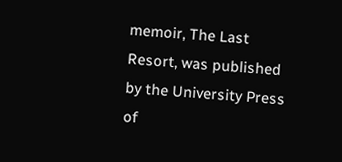memoir, The Last Resort, was published by the University Press of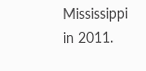Mississippi in 2011.